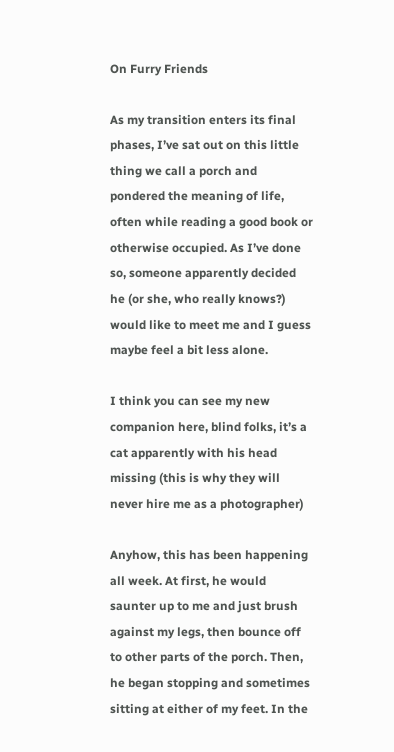On Furry Friends

As my transition enters its final phases, I’ve sat out on this little thing we call a porch and pondered the meaning of life, often while reading a good book or otherwise occupied. As I’ve done so, someone apparently decided he (or she, who really knows?) would like to meet me and I guess maybe feel a bit less alone.

I think you can see my new companion here, blind folks, it’s a cat apparently with his head missing (this is why they will never hire me as a photographer)

Anyhow, this has been happening all week. At first, he would saunter up to me and just brush against my legs, then bounce off to other parts of the porch. Then, he began stopping and sometimes sitting at either of my feet. In the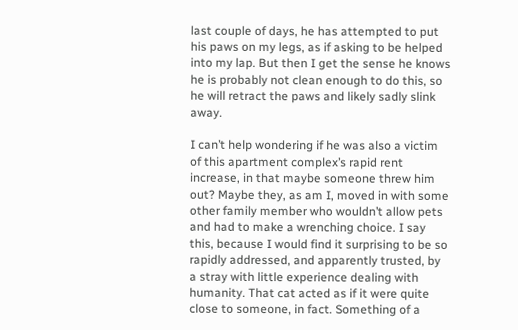last couple of days, he has attempted to put his paws on my legs, as if asking to be helped into my lap. But then I get the sense he knows he is probably not clean enough to do this, so he will retract the paws and likely sadly slink away.

I can’t help wondering if he was also a victim of this apartment complex’s rapid rent increase, in that maybe someone threw him out? Maybe they, as am I, moved in with some other family member who wouldn’t allow pets and had to make a wrenching choice. I say this, because I would find it surprising to be so rapidly addressed, and apparently trusted, by a stray with little experience dealing with humanity. That cat acted as if it were quite close to someone, in fact. Something of a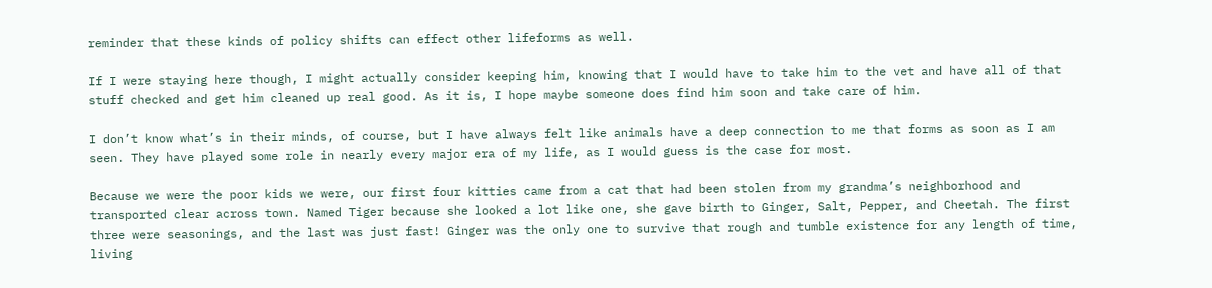reminder that these kinds of policy shifts can effect other lifeforms as well.

If I were staying here though, I might actually consider keeping him, knowing that I would have to take him to the vet and have all of that stuff checked and get him cleaned up real good. As it is, I hope maybe someone does find him soon and take care of him.

I don’t know what’s in their minds, of course, but I have always felt like animals have a deep connection to me that forms as soon as I am seen. They have played some role in nearly every major era of my life, as I would guess is the case for most.

Because we were the poor kids we were, our first four kitties came from a cat that had been stolen from my grandma’s neighborhood and transported clear across town. Named Tiger because she looked a lot like one, she gave birth to Ginger, Salt, Pepper, and Cheetah. The first three were seasonings, and the last was just fast! Ginger was the only one to survive that rough and tumble existence for any length of time, living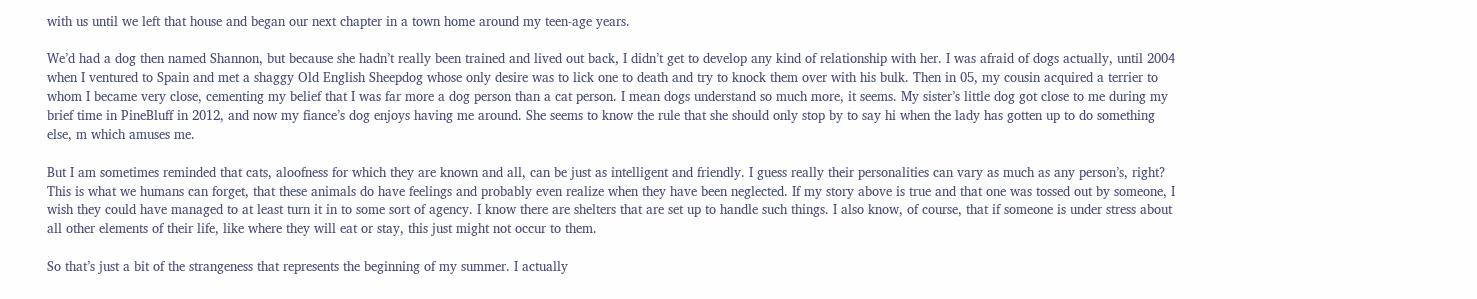with us until we left that house and began our next chapter in a town home around my teen-age years.

We’d had a dog then named Shannon, but because she hadn’t really been trained and lived out back, I didn’t get to develop any kind of relationship with her. I was afraid of dogs actually, until 2004 when I ventured to Spain and met a shaggy Old English Sheepdog whose only desire was to lick one to death and try to knock them over with his bulk. Then in 05, my cousin acquired a terrier to whom I became very close, cementing my belief that I was far more a dog person than a cat person. I mean dogs understand so much more, it seems. My sister’s little dog got close to me during my brief time in PineBluff in 2012, and now my fiance’s dog enjoys having me around. She seems to know the rule that she should only stop by to say hi when the lady has gotten up to do something else, m which amuses me.

But I am sometimes reminded that cats, aloofness for which they are known and all, can be just as intelligent and friendly. I guess really their personalities can vary as much as any person’s, right? This is what we humans can forget, that these animals do have feelings and probably even realize when they have been neglected. If my story above is true and that one was tossed out by someone, I wish they could have managed to at least turn it in to some sort of agency. I know there are shelters that are set up to handle such things. I also know, of course, that if someone is under stress about all other elements of their life, like where they will eat or stay, this just might not occur to them.

So that’s just a bit of the strangeness that represents the beginning of my summer. I actually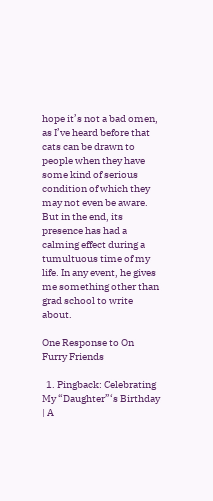hope it’s not a bad omen, as I’ve heard before that cats can be drawn to people when they have some kind of serious condition of which they may not even be aware. But in the end, its presence has had a calming effect during a tumultuous time of my life. In any event, he gives me something other than grad school to write about.

One Response to On Furry Friends

  1. Pingback: Celebrating My “Daughter”‘s Birthday | A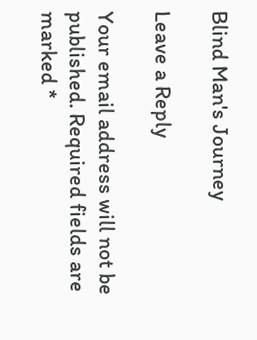Blind Man's Journey

Leave a Reply

Your email address will not be published. Required fields are marked *